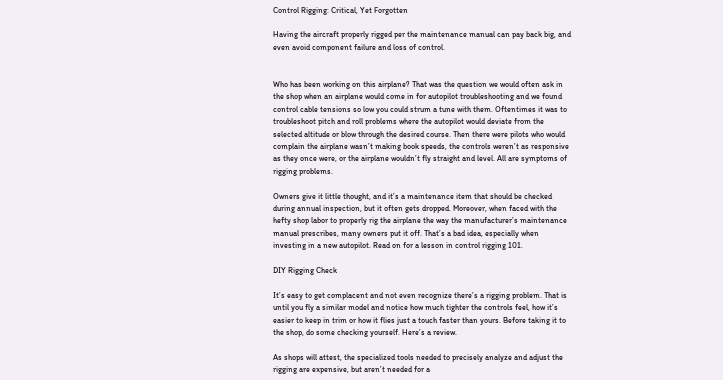Control Rigging: Critical, Yet Forgotten

Having the aircraft properly rigged per the maintenance manual can pay back big, and even avoid component failure and loss of control.


Who has been working on this airplane? That was the question we would often ask in the shop when an airplane would come in for autopilot troubleshooting and we found control cable tensions so low you could strum a tune with them. Oftentimes it was to troubleshoot pitch and roll problems where the autopilot would deviate from the selected altitude or blow through the desired course. Then there were pilots who would complain the airplane wasn’t making book speeds, the controls weren’t as responsive as they once were, or the airplane wouldn’t fly straight and level. All are symptoms of rigging problems.

Owners give it little thought, and it’s a maintenance item that should be checked during annual inspection, but it often gets dropped. Moreover, when faced with the hefty shop labor to properly rig the airplane the way the manufacturer’s maintenance manual prescribes, many owners put it off. That’s a bad idea, especially when investing in a new autopilot. Read on for a lesson in control rigging 101.

DIY Rigging Check

It’s easy to get complacent and not even recognize there’s a rigging problem. That is until you fly a similar model and notice how much tighter the controls feel, how it’s easier to keep in trim or how it flies just a touch faster than yours. Before taking it to the shop, do some checking yourself. Here’s a review.

As shops will attest, the specialized tools needed to precisely analyze and adjust the rigging are expensive, but aren’t needed for a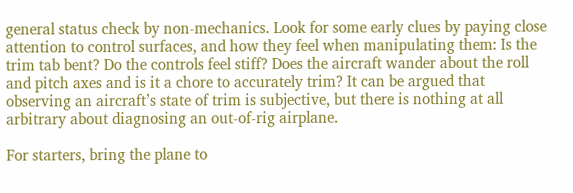general status check by non-mechanics. Look for some early clues by paying close attention to control surfaces, and how they feel when manipulating them: Is the trim tab bent? Do the controls feel stiff? Does the aircraft wander about the roll and pitch axes and is it a chore to accurately trim? It can be argued that observing an aircraft’s state of trim is subjective, but there is nothing at all arbitrary about diagnosing an out-of-rig airplane.

For starters, bring the plane to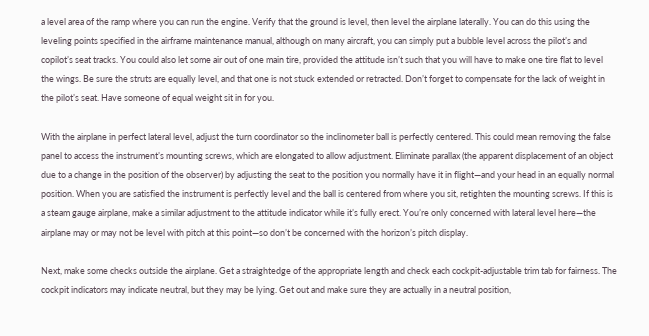a level area of the ramp where you can run the engine. Verify that the ground is level, then level the airplane laterally. You can do this using the leveling points specified in the airframe maintenance manual, although on many aircraft, you can simply put a bubble level across the pilot’s and copilot’s seat tracks. You could also let some air out of one main tire, provided the attitude isn’t such that you will have to make one tire flat to level the wings. Be sure the struts are equally level, and that one is not stuck extended or retracted. Don’t forget to compensate for the lack of weight in the pilot’s seat. Have someone of equal weight sit in for you.

With the airplane in perfect lateral level, adjust the turn coordinator so the inclinometer ball is perfectly centered. This could mean removing the false panel to access the instrument’s mounting screws, which are elongated to allow adjustment. Eliminate parallax (the apparent displacement of an object due to a change in the position of the observer) by adjusting the seat to the position you normally have it in flight—and your head in an equally normal position. When you are satisfied the instrument is perfectly level and the ball is centered from where you sit, retighten the mounting screws. If this is a steam gauge airplane, make a similar adjustment to the attitude indicator while it’s fully erect. You’re only concerned with lateral level here—the airplane may or may not be level with pitch at this point—so don’t be concerned with the horizon’s pitch display.

Next, make some checks outside the airplane. Get a straightedge of the appropriate length and check each cockpit-adjustable trim tab for fairness. The cockpit indicators may indicate neutral, but they may be lying. Get out and make sure they are actually in a neutral position,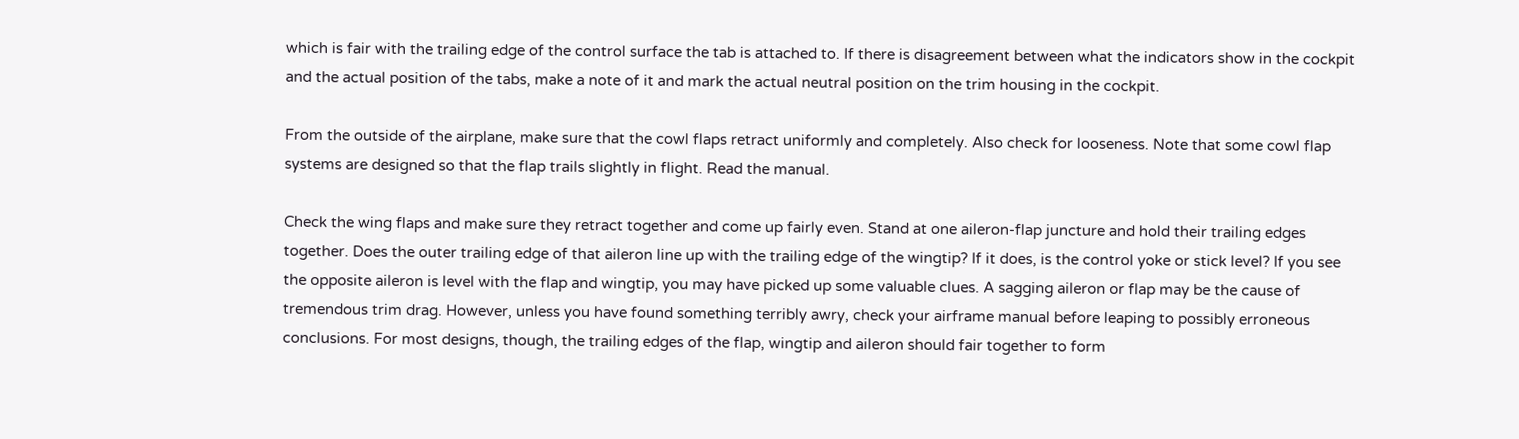which is fair with the trailing edge of the control surface the tab is attached to. If there is disagreement between what the indicators show in the cockpit and the actual position of the tabs, make a note of it and mark the actual neutral position on the trim housing in the cockpit.

From the outside of the airplane, make sure that the cowl flaps retract uniformly and completely. Also check for looseness. Note that some cowl flap systems are designed so that the flap trails slightly in flight. Read the manual.

Check the wing flaps and make sure they retract together and come up fairly even. Stand at one aileron-flap juncture and hold their trailing edges together. Does the outer trailing edge of that aileron line up with the trailing edge of the wingtip? If it does, is the control yoke or stick level? If you see the opposite aileron is level with the flap and wingtip, you may have picked up some valuable clues. A sagging aileron or flap may be the cause of tremendous trim drag. However, unless you have found something terribly awry, check your airframe manual before leaping to possibly erroneous conclusions. For most designs, though, the trailing edges of the flap, wingtip and aileron should fair together to form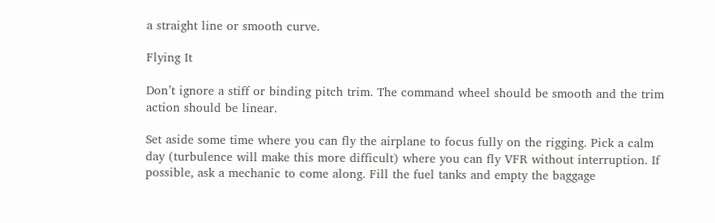a straight line or smooth curve.

Flying It

Don’t ignore a stiff or binding pitch trim. The command wheel should be smooth and the trim action should be linear.

Set aside some time where you can fly the airplane to focus fully on the rigging. Pick a calm day (turbulence will make this more difficult) where you can fly VFR without interruption. If possible, ask a mechanic to come along. Fill the fuel tanks and empty the baggage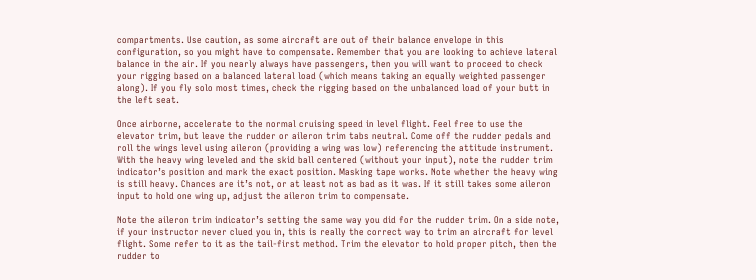compartments. Use caution, as some aircraft are out of their balance envelope in this configuration, so you might have to compensate. Remember that you are looking to achieve lateral balance in the air. If you nearly always have passengers, then you will want to proceed to check your rigging based on a balanced lateral load (which means taking an equally weighted passenger along). If you fly solo most times, check the rigging based on the unbalanced load of your butt in the left seat.

Once airborne, accelerate to the normal cruising speed in level flight. Feel free to use the elevator trim, but leave the rudder or aileron trim tabs neutral. Come off the rudder pedals and roll the wings level using aileron (providing a wing was low) referencing the attitude instrument. With the heavy wing leveled and the skid ball centered (without your input), note the rudder trim indicator’s position and mark the exact position. Masking tape works. Note whether the heavy wing is still heavy. Chances are it’s not, or at least not as bad as it was. If it still takes some aileron input to hold one wing up, adjust the aileron trim to compensate.

Note the aileron trim indicator’s setting the same way you did for the rudder trim. On a side note, if your instructor never clued you in, this is really the correct way to trim an aircraft for level flight. Some refer to it as the tail-first method. Trim the elevator to hold proper pitch, then the rudder to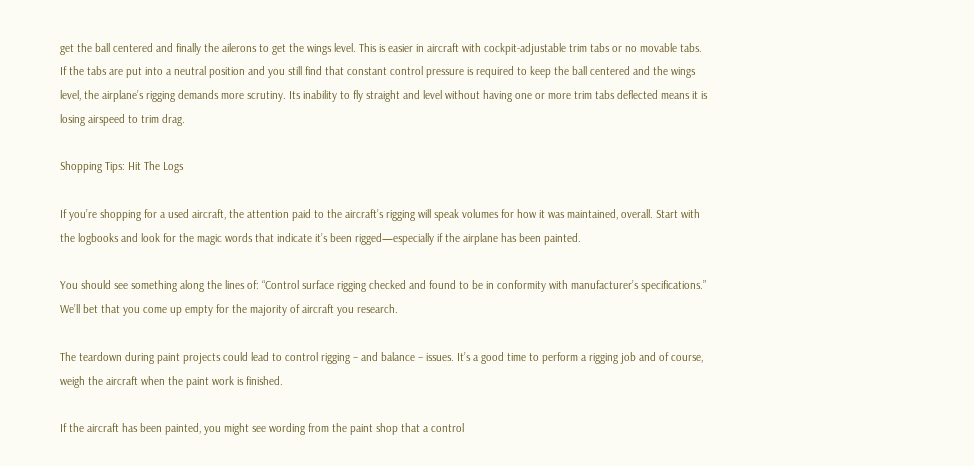get the ball centered and finally the ailerons to get the wings level. This is easier in aircraft with cockpit-adjustable trim tabs or no movable tabs. If the tabs are put into a neutral position and you still find that constant control pressure is required to keep the ball centered and the wings level, the airplane’s rigging demands more scrutiny. Its inability to fly straight and level without having one or more trim tabs deflected means it is losing airspeed to trim drag.

Shopping Tips: Hit The Logs

If you’re shopping for a used aircraft, the attention paid to the aircraft’s rigging will speak volumes for how it was maintained, overall. Start with the logbooks and look for the magic words that indicate it’s been rigged—especially if the airplane has been painted.

You should see something along the lines of: “Control surface rigging checked and found to be in conformity with manufacturer’s specifications.” We’ll bet that you come up empty for the majority of aircraft you research.

The teardown during paint projects could lead to control rigging – and balance – issues. It’s a good time to perform a rigging job and of course, weigh the aircraft when the paint work is finished.

If the aircraft has been painted, you might see wording from the paint shop that a control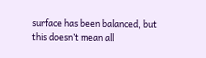surface has been balanced, but this doesn’t mean all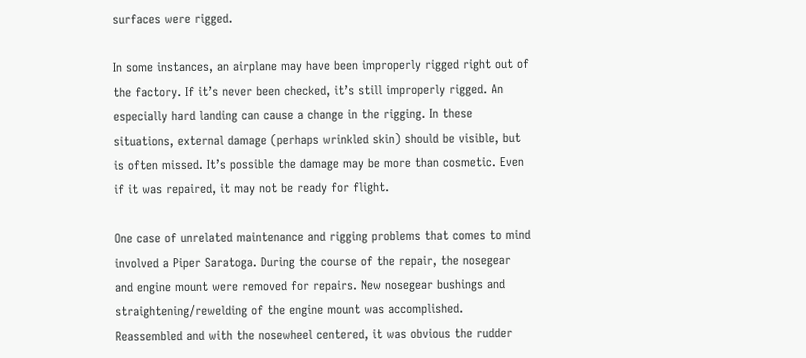surfaces were rigged.

In some instances, an airplane may have been improperly rigged right out of the factory. If it’s never been checked, it’s still improperly rigged. An especially hard landing can cause a change in the rigging. In these situations, external damage (perhaps wrinkled skin) should be visible, but is often missed. It’s possible the damage may be more than cosmetic. Even if it was repaired, it may not be ready for flight.

One case of unrelated maintenance and rigging problems that comes to mind involved a Piper Saratoga. During the course of the repair, the nosegear and engine mount were removed for repairs. New nosegear bushings and straightening/rewelding of the engine mount was accomplished. Reassembled and with the nosewheel centered, it was obvious the rudder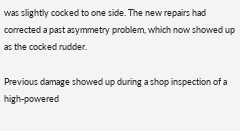was slightly cocked to one side. The new repairs had corrected a past asymmetry problem, which now showed up as the cocked rudder.

Previous damage showed up during a shop inspection of a high-powered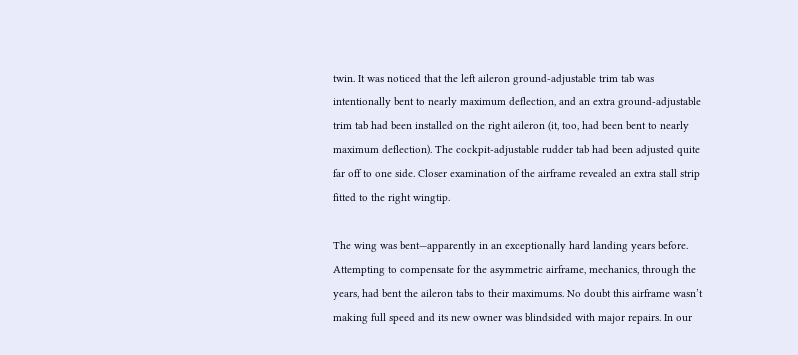twin. It was noticed that the left aileron ground-adjustable trim tab was intentionally bent to nearly maximum deflection, and an extra ground-adjustable trim tab had been installed on the right aileron (it, too, had been bent to nearly maximum deflection). The cockpit-adjustable rudder tab had been adjusted quite far off to one side. Closer examination of the airframe revealed an extra stall strip fitted to the right wingtip.

The wing was bent—apparently in an exceptionally hard landing years before. Attempting to compensate for the asymmetric airframe, mechanics, through the years, had bent the aileron tabs to their maximums. No doubt this airframe wasn’t making full speed and its new owner was blindsided with major repairs. In our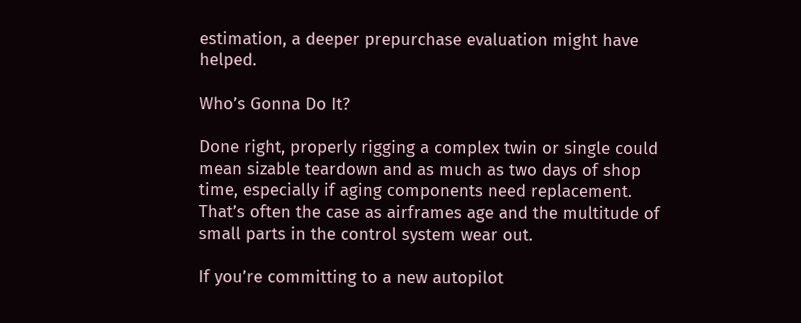estimation, a deeper prepurchase evaluation might have helped.

Who’s Gonna Do It?

Done right, properly rigging a complex twin or single could mean sizable teardown and as much as two days of shop time, especially if aging components need replacement. That’s often the case as airframes age and the multitude of small parts in the control system wear out.

If you’re committing to a new autopilot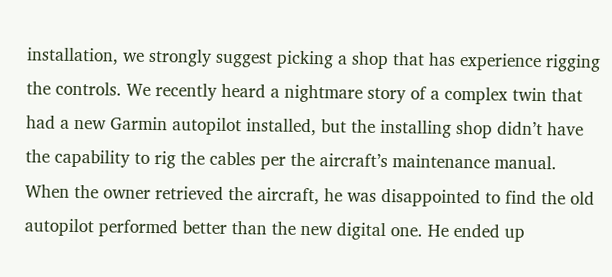installation, we strongly suggest picking a shop that has experience rigging the controls. We recently heard a nightmare story of a complex twin that had a new Garmin autopilot installed, but the installing shop didn’t have the capability to rig the cables per the aircraft’s maintenance manual. When the owner retrieved the aircraft, he was disappointed to find the old autopilot performed better than the new digital one. He ended up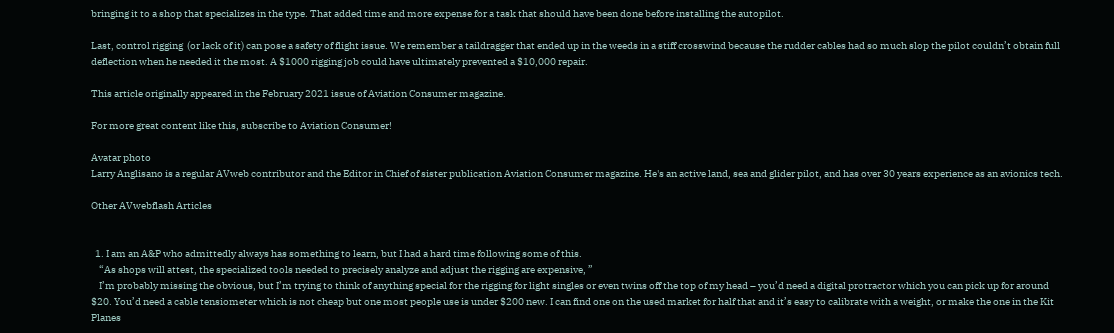bringing it to a shop that specializes in the type. That added time and more expense for a task that should have been done before installing the autopilot.

Last, control rigging  (or lack of it) can pose a safety of flight issue. We remember a taildragger that ended up in the weeds in a stiff crosswind because the rudder cables had so much slop the pilot couldn’t obtain full deflection when he needed it the most. A $1000 rigging job could have ultimately prevented a $10,000 repair.

This article originally appeared in the February 2021 issue of Aviation Consumer magazine.

For more great content like this, subscribe to Aviation Consumer!

Avatar photo
Larry Anglisano is a regular AVweb contributor and the Editor in Chief of sister publication Aviation Consumer magazine. He's an active land, sea and glider pilot, and has over 30 years experience as an avionics tech.

Other AVwebflash Articles


  1. I am an A&P who admittedly always has something to learn, but I had a hard time following some of this.
    “As shops will attest, the specialized tools needed to precisely analyze and adjust the rigging are expensive, ”
    I’m probably missing the obvious, but I’m trying to think of anything special for the rigging for light singles or even twins off the top of my head – you’d need a digital protractor which you can pick up for around $20. You’d need a cable tensiometer which is not cheap but one most people use is under $200 new. I can find one on the used market for half that and it’s easy to calibrate with a weight, or make the one in the Kit Planes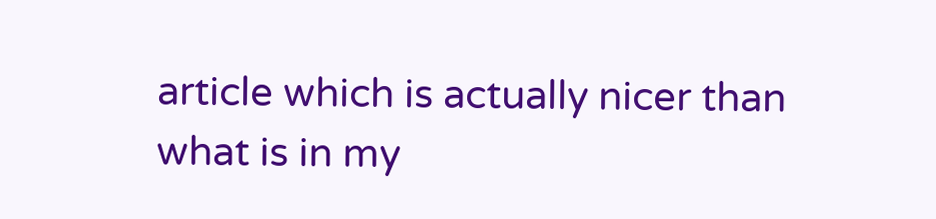article which is actually nicer than what is in my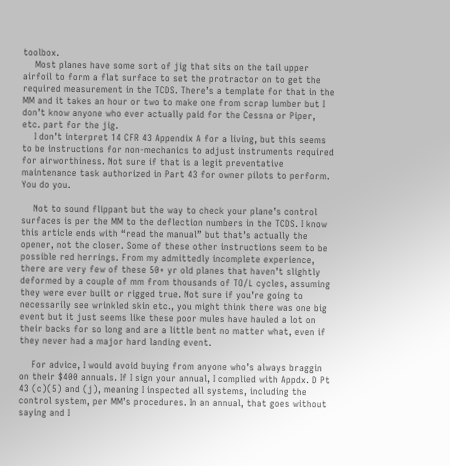toolbox.
    Most planes have some sort of jig that sits on the tail upper airfoil to form a flat surface to set the protractor on to get the required measurement in the TCDS. There’s a template for that in the MM and it takes an hour or two to make one from scrap lumber but I don’t know anyone who ever actually paid for the Cessna or Piper, etc. part for the jig.
    I don’t interpret 14 CFR 43 Appendix A for a living, but this seems to be instructions for non-mechanics to adjust instruments required for airworthiness. Not sure if that is a legit preventative maintenance task authorized in Part 43 for owner pilots to perform. You do you.

    Not to sound flippant but the way to check your plane’s control surfaces is per the MM to the deflection numbers in the TCDS. I know this article ends with “read the manual” but that’s actually the opener, not the closer. Some of these other instructions seem to be possible red herrings. From my admittedly incomplete experience, there are very few of these 50+ yr old planes that haven’t slightly deformed by a couple of mm from thousands of TO/L cycles, assuming they were ever built or rigged true. Not sure if you’re going to necessarily see wrinkled skin etc., you might think there was one big event but it just seems like these poor mules have hauled a lot on their backs for so long and are a little bent no matter what, even if they never had a major hard landing event.

    For advice, I would avoid buying from anyone who’s always braggin on their $400 annuals. If I sign your annual, I complied with Appdx. D Pt 43 (c)(5) and (j), meaning I inspected all systems, including the control system, per MM’s procedures. In an annual, that goes without saying and I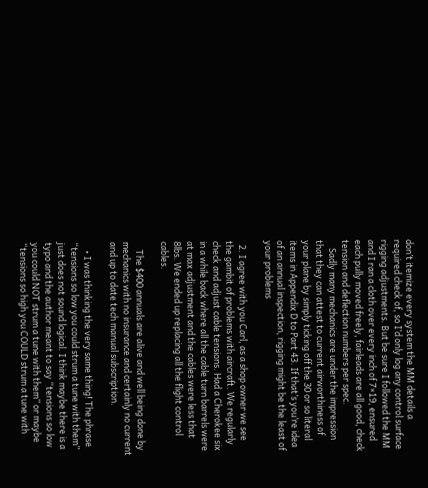don’t itemize every system the MM details a required check of, so I’d only log any control surface rigging adjustments. But be sure I followed the MM and I ran a cloth over every inch of 7×19, ensured each pully moved freely, fairleads are all good, check tension and deflection numbers per spec.
    Sadly many mechanics are under the impression that they can attest to current airworthiness of your plane by simply ticking off the 30 or so literal items in Appendix D to Part 43. If that’s you’re idea of an annual inspection, rigging might be the least of your problems

  2. I agree with you Carl, as a shop owner we see the gambit of problems with aircraft. We regularly check and adjust cable tensions. Had a Cherokee six in a while back where all the cable turn barrels were at max adjustment and the cables were less that 8lbs. We ended up replacing all the flight control cables.

    The $400 annuals are alive and well being done by mechanics with no insurance and certainly no current and up to date tech manual subscription.

    • I was thinking the very same thing! The phrase “tensions so low you could strum a tune with them” just does not sound logical. I think maybe there is a typo and the author meant to say “tensions so low you could NOT strum a tune with them” or maybe “tensions so high you COULD strum a tune with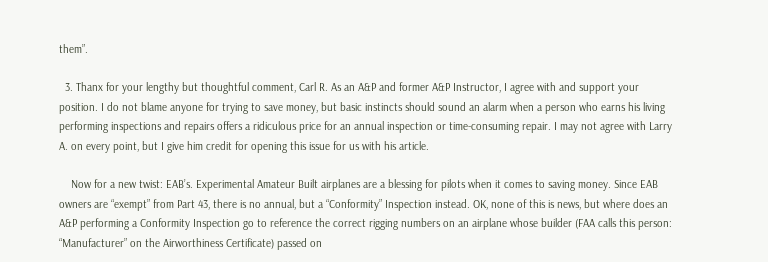them”.

  3. Thanx for your lengthy but thoughtful comment, Carl R. As an A&P and former A&P Instructor, I agree with and support your position. I do not blame anyone for trying to save money, but basic instincts should sound an alarm when a person who earns his living performing inspections and repairs offers a ridiculous price for an annual inspection or time-consuming repair. I may not agree with Larry A. on every point, but I give him credit for opening this issue for us with his article.

    Now for a new twist: EAB’s. Experimental Amateur Built airplanes are a blessing for pilots when it comes to saving money. Since EAB owners are “exempt” from Part 43, there is no annual, but a “Conformity” Inspection instead. OK, none of this is news, but where does an A&P performing a Conformity Inspection go to reference the correct rigging numbers on an airplane whose builder (FAA calls this person: “Manufacturer” on the Airworthiness Certificate) passed on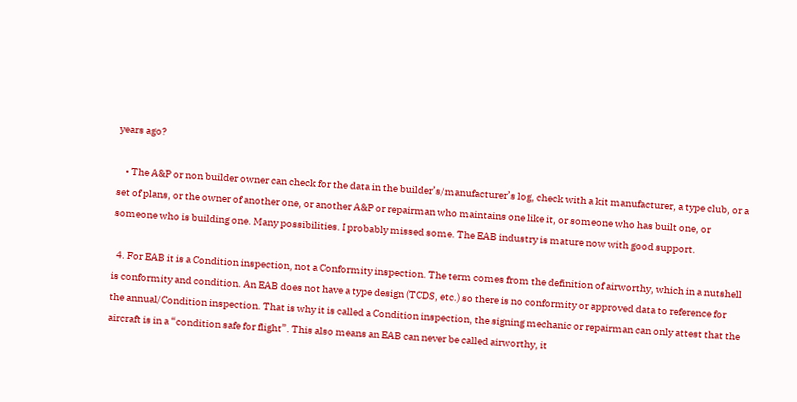years ago?

    • The A&P or non builder owner can check for the data in the builder’s/manufacturer’s log, check with a kit manufacturer, a type club, or a set of plans, or the owner of another one, or another A&P or repairman who maintains one like it, or someone who has built one, or someone who is building one. Many possibilities. I probably missed some. The EAB industry is mature now with good support.

  4. For EAB it is a Condition inspection, not a Conformity inspection. The term comes from the definition of airworthy, which in a nutshell is conformity and condition. An EAB does not have a type design (TCDS, etc.) so there is no conformity or approved data to reference for the annual/Condition inspection. That is why it is called a Condition inspection, the signing mechanic or repairman can only attest that the aircraft is in a “condition safe for flight”. This also means an EAB can never be called airworthy, it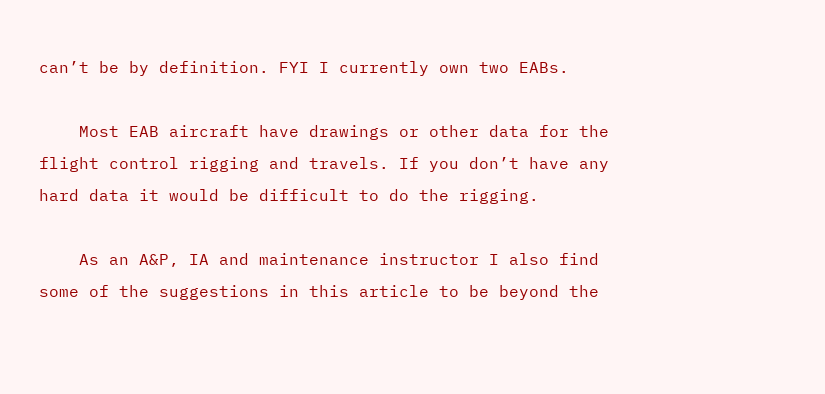can’t be by definition. FYI I currently own two EABs.

    Most EAB aircraft have drawings or other data for the flight control rigging and travels. If you don’t have any hard data it would be difficult to do the rigging.

    As an A&P, IA and maintenance instructor I also find some of the suggestions in this article to be beyond the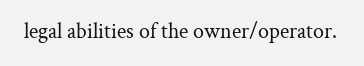legal abilities of the owner/operator.